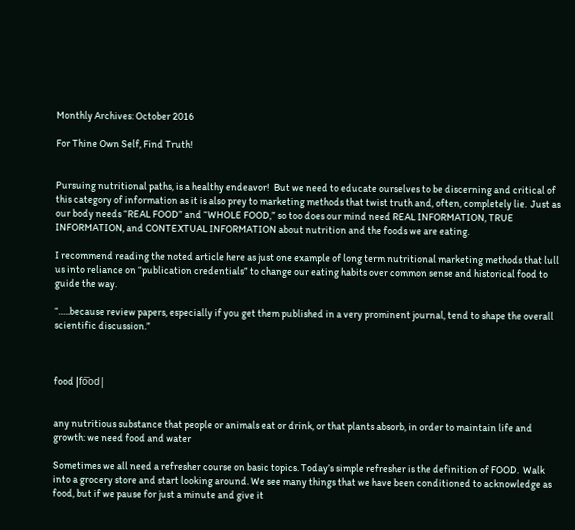Monthly Archives: October 2016

For Thine Own Self, Find Truth!


Pursuing nutritional paths, is a healthy endeavor!  But we need to educate ourselves to be discerning and critical of this category of information as it is also prey to marketing methods that twist truth and, often, completely lie.  Just as our body needs “REAL FOOD” and “WHOLE FOOD,” so too does our mind need REAL INFORMATION, TRUE INFORMATION, and CONTEXTUAL INFORMATION about nutrition and the foods we are eating.

I recommend reading the noted article here as just one example of long term nutritional marketing methods that lull us into reliance on “publication credentials” to change our eating habits over common sense and historical food to guide the way.

“…..because review papers, especially if you get them published in a very prominent journal, tend to shape the overall scientific discussion.”



food |fo͞od|


any nutritious substance that people or animals eat or drink, or that plants absorb, in order to maintain life and growth: we need food and water

Sometimes we all need a refresher course on basic topics. Today’s simple refresher is the definition of FOOD.  Walk into a grocery store and start looking around. We see many things that we have been conditioned to acknowledge as food, but if we pause for just a minute and give it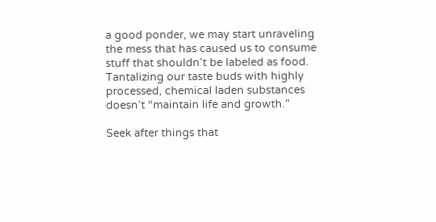a good ponder, we may start unraveling the mess that has caused us to consume stuff that shouldn’t be labeled as food.  Tantalizing our taste buds with highly processed, chemical laden substances doesn’t “maintain life and growth.”

Seek after things that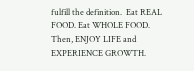fulfill the definition.  Eat REAL FOOD. Eat WHOLE FOOD. Then, ENJOY LIFE and EXPERIENCE GROWTH.